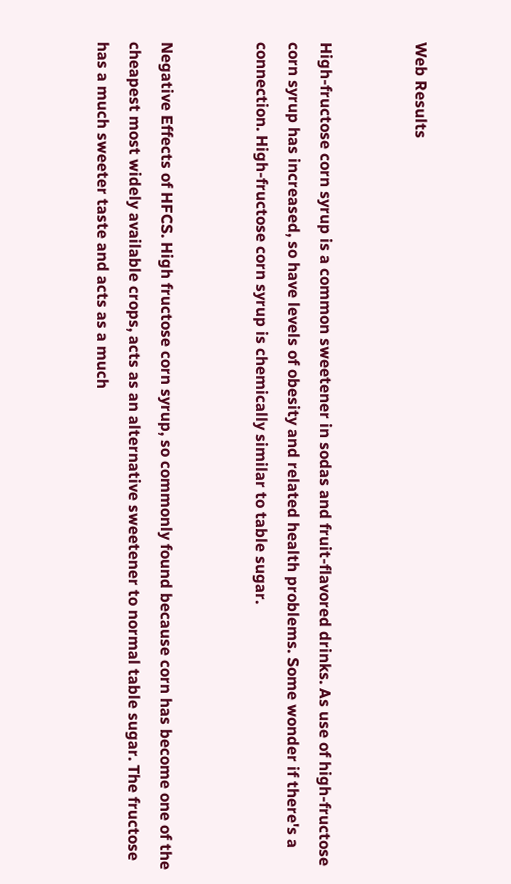Web Results


High-fructose corn syrup is a common sweetener in sodas and fruit-flavored drinks. As use of high-fructose corn syrup has increased, so have levels of obesity and related health problems. Some wonder if there's a connection. High-fructose corn syrup is chemically similar to table sugar.


Negative Effects of HFCS. High fructose corn syrup, so commonly found because corn has become one of the cheapest most widely available crops, acts as an alternative sweetener to normal table sugar. The fructose has a much sweeter taste and acts as a much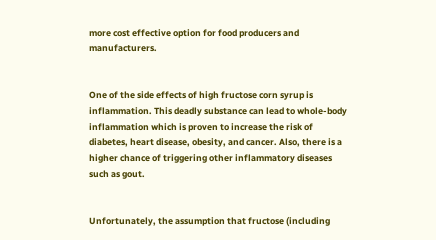more cost effective option for food producers and manufacturers.


One of the side effects of high fructose corn syrup is inflammation. This deadly substance can lead to whole-body inflammation which is proven to increase the risk of diabetes, heart disease, obesity, and cancer. Also, there is a higher chance of triggering other inflammatory diseases such as gout.


Unfortunately, the assumption that fructose (including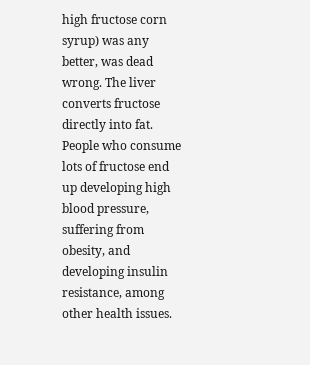high fructose corn syrup) was any better, was dead wrong. The liver converts fructose directly into fat. People who consume lots of fructose end up developing high blood pressure, suffering from obesity, and developing insulin resistance, among other health issues.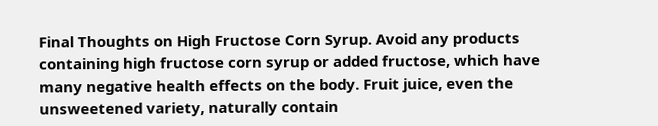Final Thoughts on High Fructose Corn Syrup. Avoid any products containing high fructose corn syrup or added fructose, which have many negative health effects on the body. Fruit juice, even the unsweetened variety, naturally contain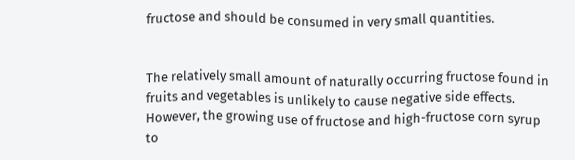fructose and should be consumed in very small quantities.


The relatively small amount of naturally occurring fructose found in fruits and vegetables is unlikely to cause negative side effects. However, the growing use of fructose and high-fructose corn syrup to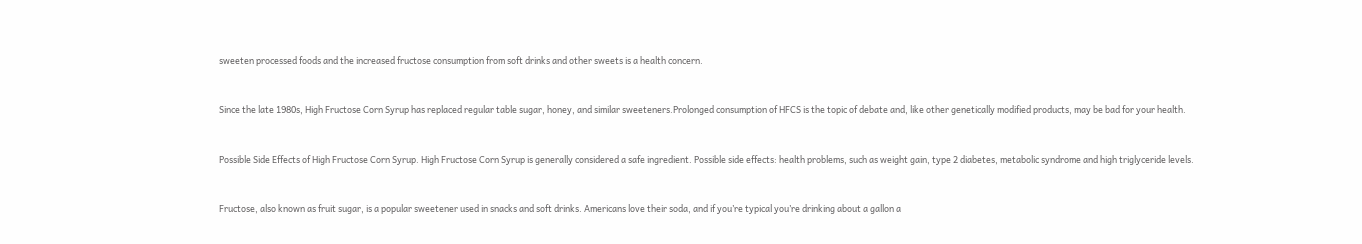sweeten processed foods and the increased fructose consumption from soft drinks and other sweets is a health concern.


Since the late 1980s, High Fructose Corn Syrup has replaced regular table sugar, honey, and similar sweeteners.Prolonged consumption of HFCS is the topic of debate and, like other genetically modified products, may be bad for your health.


Possible Side Effects of High Fructose Corn Syrup. High Fructose Corn Syrup is generally considered a safe ingredient. Possible side effects: health problems, such as weight gain, type 2 diabetes, metabolic syndrome and high triglyceride levels.


Fructose, also known as fruit sugar, is a popular sweetener used in snacks and soft drinks. Americans love their soda, and if you’re typical you’re drinking about a gallon a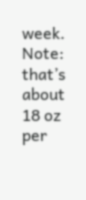week. Note: that’s about 18 oz per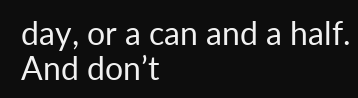day, or a can and a half. And don’t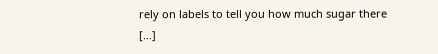rely on labels to tell you how much sugar there […]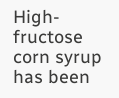High-fructose corn syrup has been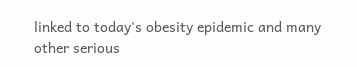linked to today's obesity epidemic and many other serious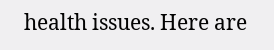health issues. Here are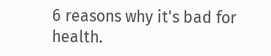6 reasons why it's bad for health.